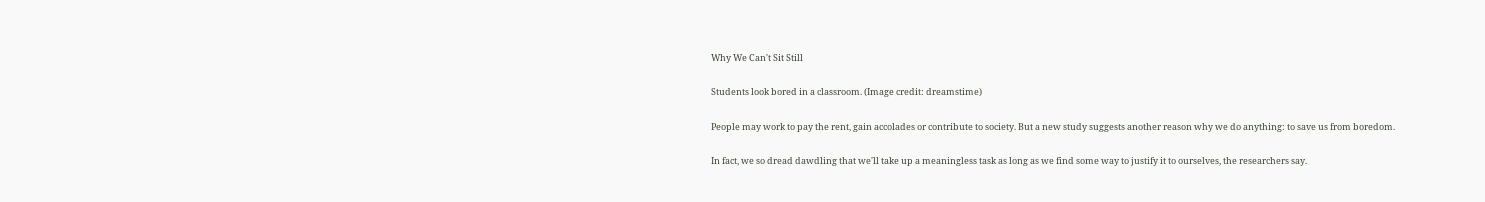Why We Can't Sit Still

Students look bored in a classroom. (Image credit: dreamstime)

People may work to pay the rent, gain accolades or contribute to society. But a new study suggests another reason why we do anything: to save us from boredom.

In fact, we so dread dawdling that we'll take up a meaningless task as long as we find some way to justify it to ourselves, the researchers say.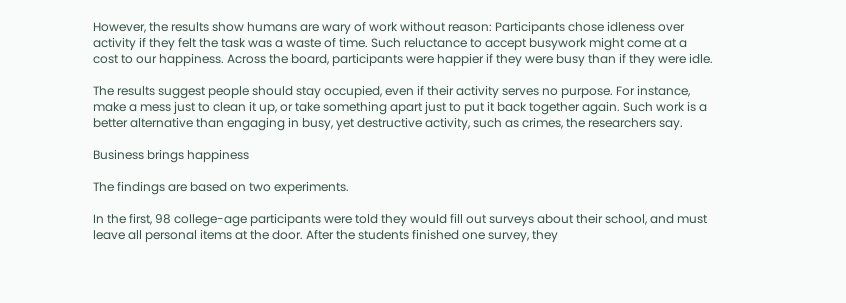However, the results show humans are wary of work without reason: Participants chose idleness over activity if they felt the task was a waste of time. Such reluctance to accept busywork might come at a cost to our happiness. Across the board, participants were happier if they were busy than if they were idle.

The results suggest people should stay occupied, even if their activity serves no purpose. For instance, make a mess just to clean it up, or take something apart just to put it back together again. Such work is a better alternative than engaging in busy, yet destructive activity, such as crimes, the researchers say.

Business brings happiness

The findings are based on two experiments.

In the first, 98 college-age participants were told they would fill out surveys about their school, and must leave all personal items at the door. After the students finished one survey, they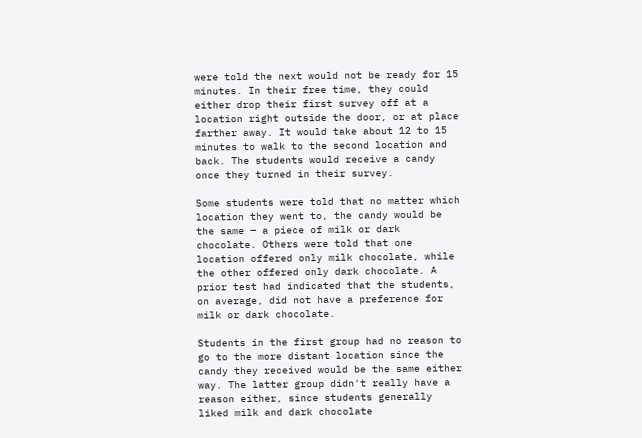were told the next would not be ready for 15 minutes. In their free time, they could either drop their first survey off at a location right outside the door, or at place farther away. It would take about 12 to 15 minutes to walk to the second location and back. The students would receive a candy once they turned in their survey.

Some students were told that no matter which location they went to, the candy would be the same — a piece of milk or dark chocolate. Others were told that one location offered only milk chocolate, while the other offered only dark chocolate. A prior test had indicated that the students, on average, did not have a preference for milk or dark chocolate.

Students in the first group had no reason to go to the more distant location since the candy they received would be the same either way. The latter group didn't really have a reason either, since students generally liked milk and dark chocolate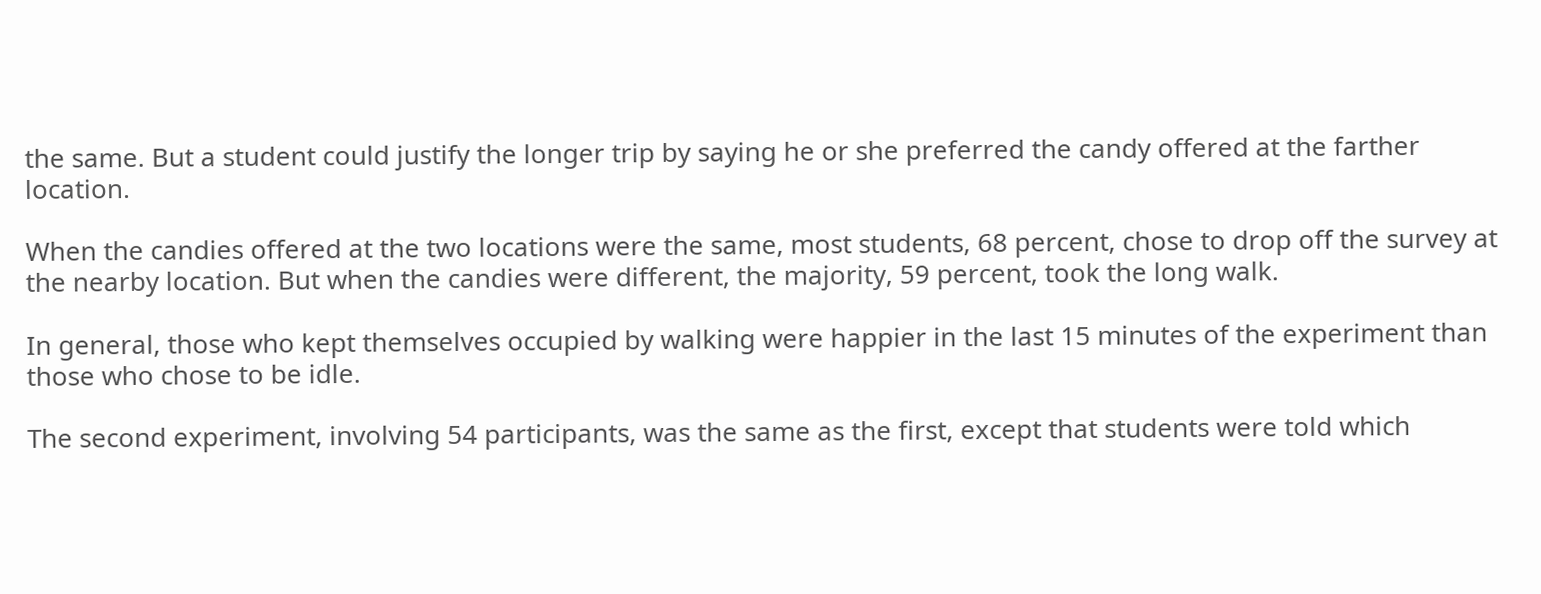the same. But a student could justify the longer trip by saying he or she preferred the candy offered at the farther location.

When the candies offered at the two locations were the same, most students, 68 percent, chose to drop off the survey at the nearby location. But when the candies were different, the majority, 59 percent, took the long walk.

In general, those who kept themselves occupied by walking were happier in the last 15 minutes of the experiment than those who chose to be idle.

The second experiment, involving 54 participants, was the same as the first, except that students were told which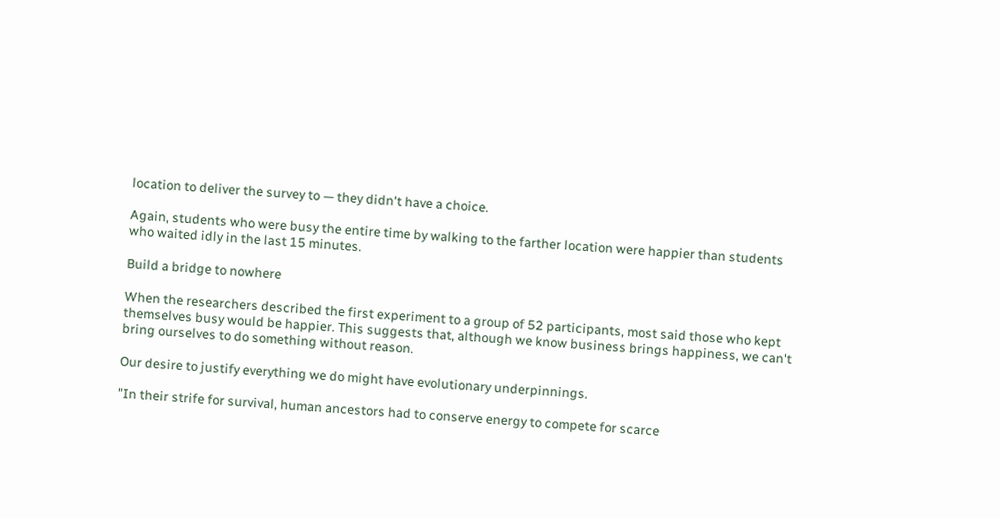location to deliver the survey to — they didn't have a choice.

Again, students who were busy the entire time by walking to the farther location were happier than students who waited idly in the last 15 minutes.

Build a bridge to nowhere

When the researchers described the first experiment to a group of 52 participants, most said those who kept themselves busy would be happier. This suggests that, although we know business brings happiness, we can't bring ourselves to do something without reason.

Our desire to justify everything we do might have evolutionary underpinnings.

"In their strife for survival, human ancestors had to conserve energy to compete for scarce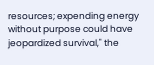resources; expending energy without purpose could have jeopardized survival," the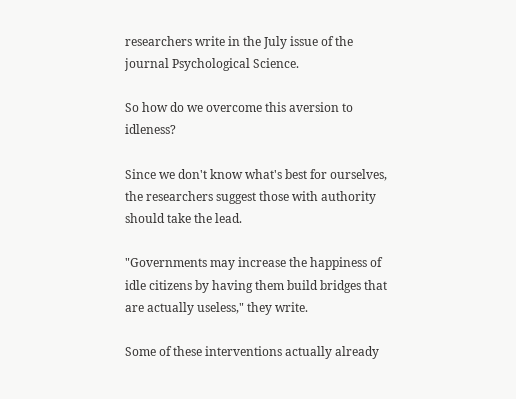researchers write in the July issue of the journal Psychological Science.

So how do we overcome this aversion to idleness?

Since we don't know what's best for ourselves, the researchers suggest those with authority should take the lead.

"Governments may increase the happiness of idle citizens by having them build bridges that are actually useless," they write.

Some of these interventions actually already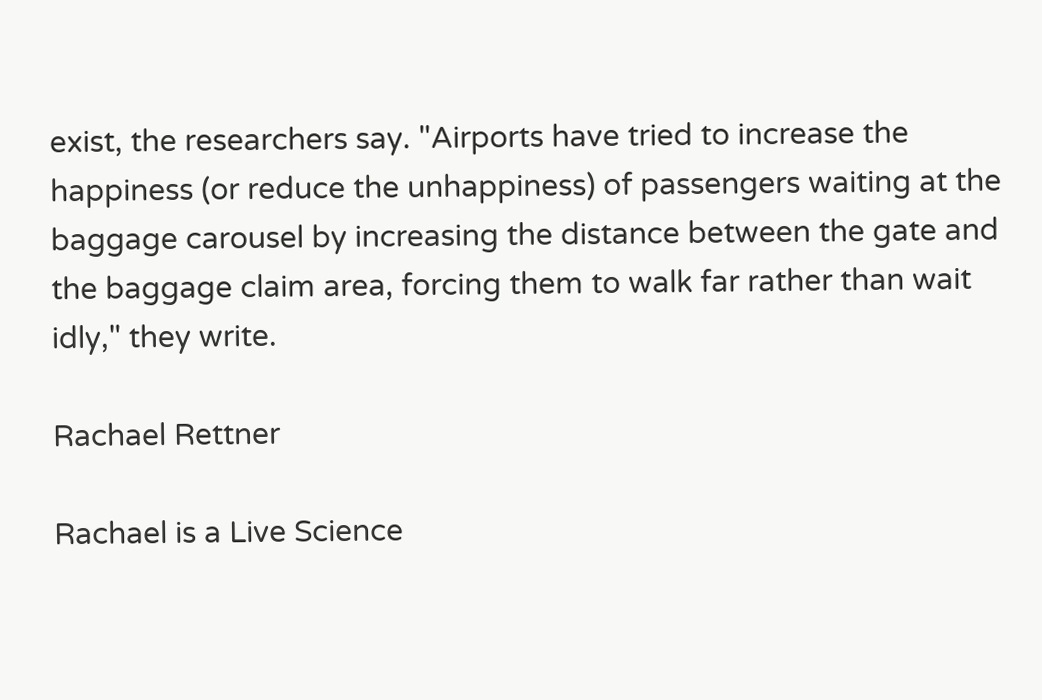exist, the researchers say. "Airports have tried to increase the happiness (or reduce the unhappiness) of passengers waiting at the baggage carousel by increasing the distance between the gate and the baggage claim area, forcing them to walk far rather than wait idly," they write.

Rachael Rettner

Rachael is a Live Science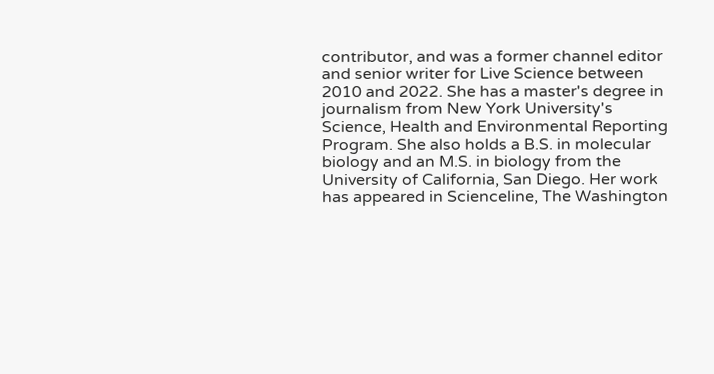contributor, and was a former channel editor and senior writer for Live Science between 2010 and 2022. She has a master's degree in journalism from New York University's Science, Health and Environmental Reporting Program. She also holds a B.S. in molecular biology and an M.S. in biology from the University of California, San Diego. Her work has appeared in Scienceline, The Washington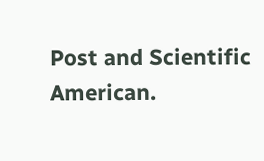Post and Scientific American.